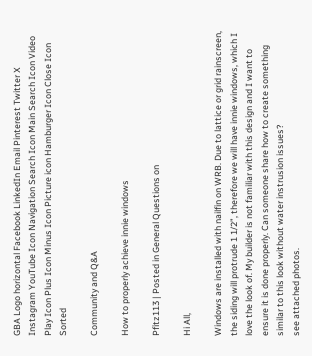GBA Logo horizontal Facebook LinkedIn Email Pinterest Twitter X Instagram YouTube Icon Navigation Search Icon Main Search Icon Video Play Icon Plus Icon Minus Icon Picture icon Hamburger Icon Close Icon Sorted

Community and Q&A

How to properly achieve innie windows

Pfitz113 | Posted in General Questions on

Hi All,

Windows are installed with nailfin on WRB. Due to lattice or grid rainscreen, the siding will protrude 1 1/2”, therefore we will have innie windows, which I love the look of. My builder is not familiar with this design and I want to ensure it is done properly. Can someone share how to create something similar to this look without water instrusion issues?
see attached photos.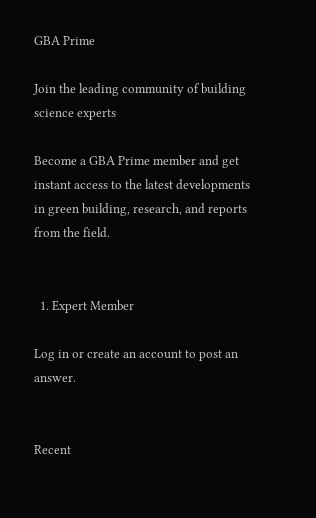GBA Prime

Join the leading community of building science experts

Become a GBA Prime member and get instant access to the latest developments in green building, research, and reports from the field.


  1. Expert Member

Log in or create an account to post an answer.


Recent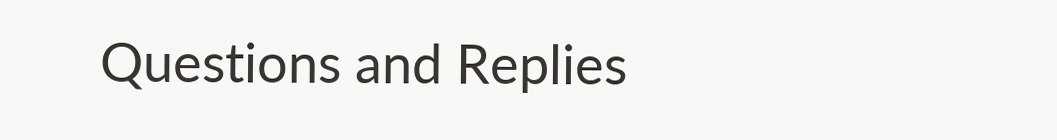Questions and Replies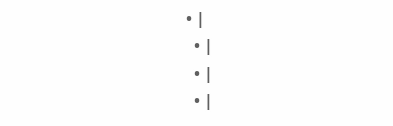• |
  • |
  • |
  • |